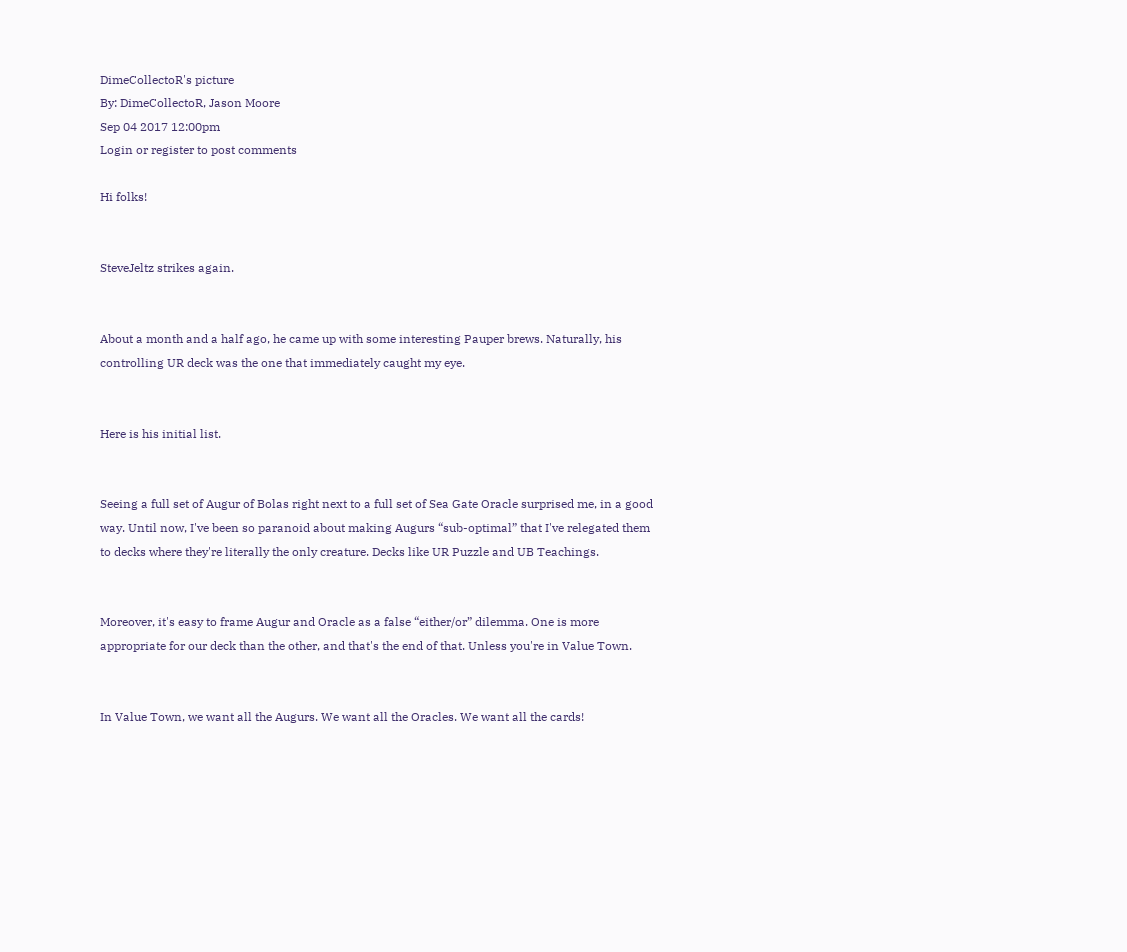DimeCollectoR's picture
By: DimeCollectoR, Jason Moore
Sep 04 2017 12:00pm
Login or register to post comments

Hi folks!


SteveJeltz strikes again.


About a month and a half ago, he came up with some interesting Pauper brews. Naturally, his controlling UR deck was the one that immediately caught my eye.


Here is his initial list.


Seeing a full set of Augur of Bolas right next to a full set of Sea Gate Oracle surprised me, in a good way. Until now, I've been so paranoid about making Augurs “sub-optimal” that I've relegated them to decks where they're literally the only creature. Decks like UR Puzzle and UB Teachings.


Moreover, it's easy to frame Augur and Oracle as a false “either/or” dilemma. One is more appropriate for our deck than the other, and that's the end of that. Unless you're in Value Town.


In Value Town, we want all the Augurs. We want all the Oracles. We want all the cards!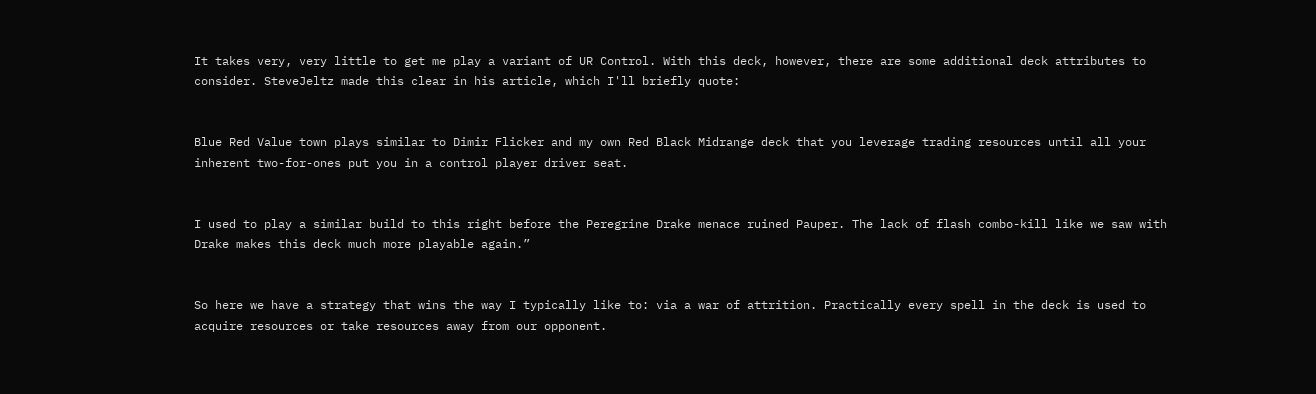It takes very, very little to get me play a variant of UR Control. With this deck, however, there are some additional deck attributes to consider. SteveJeltz made this clear in his article, which I'll briefly quote:


Blue Red Value town plays similar to Dimir Flicker and my own Red Black Midrange deck that you leverage trading resources until all your inherent two-for-ones put you in a control player driver seat.


I used to play a similar build to this right before the Peregrine Drake menace ruined Pauper. The lack of flash combo-kill like we saw with Drake makes this deck much more playable again.”


So here we have a strategy that wins the way I typically like to: via a war of attrition. Practically every spell in the deck is used to acquire resources or take resources away from our opponent.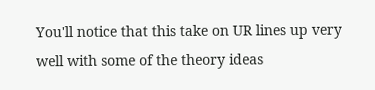You'll notice that this take on UR lines up very well with some of the theory ideas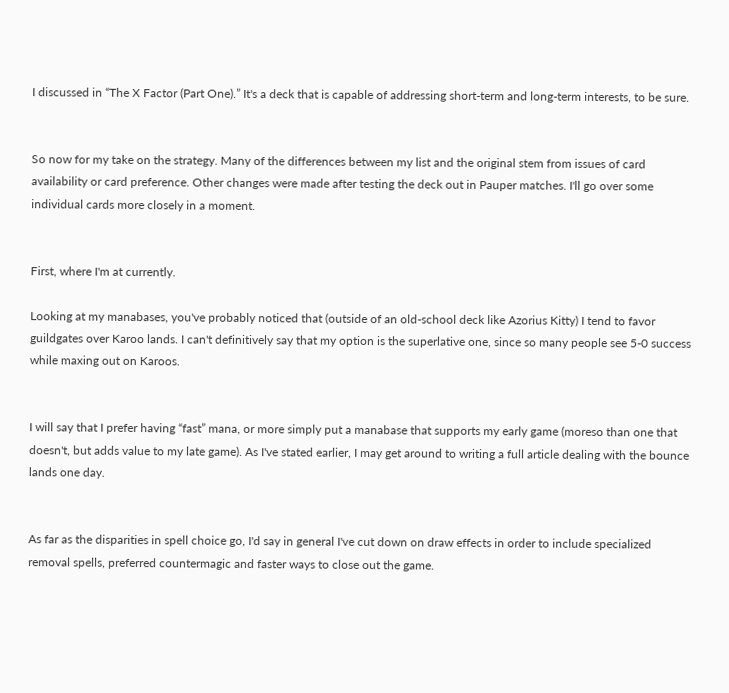I discussed in “The X Factor (Part One).” It's a deck that is capable of addressing short-term and long-term interests, to be sure.


So now for my take on the strategy. Many of the differences between my list and the original stem from issues of card availability or card preference. Other changes were made after testing the deck out in Pauper matches. I'll go over some individual cards more closely in a moment.


First, where I'm at currently.

Looking at my manabases, you've probably noticed that (outside of an old-school deck like Azorius Kitty) I tend to favor guildgates over Karoo lands. I can't definitively say that my option is the superlative one, since so many people see 5-0 success while maxing out on Karoos.


I will say that I prefer having “fast” mana, or more simply put a manabase that supports my early game (moreso than one that doesn't, but adds value to my late game). As I've stated earlier, I may get around to writing a full article dealing with the bounce lands one day.


As far as the disparities in spell choice go, I'd say in general I've cut down on draw effects in order to include specialized removal spells, preferred countermagic and faster ways to close out the game.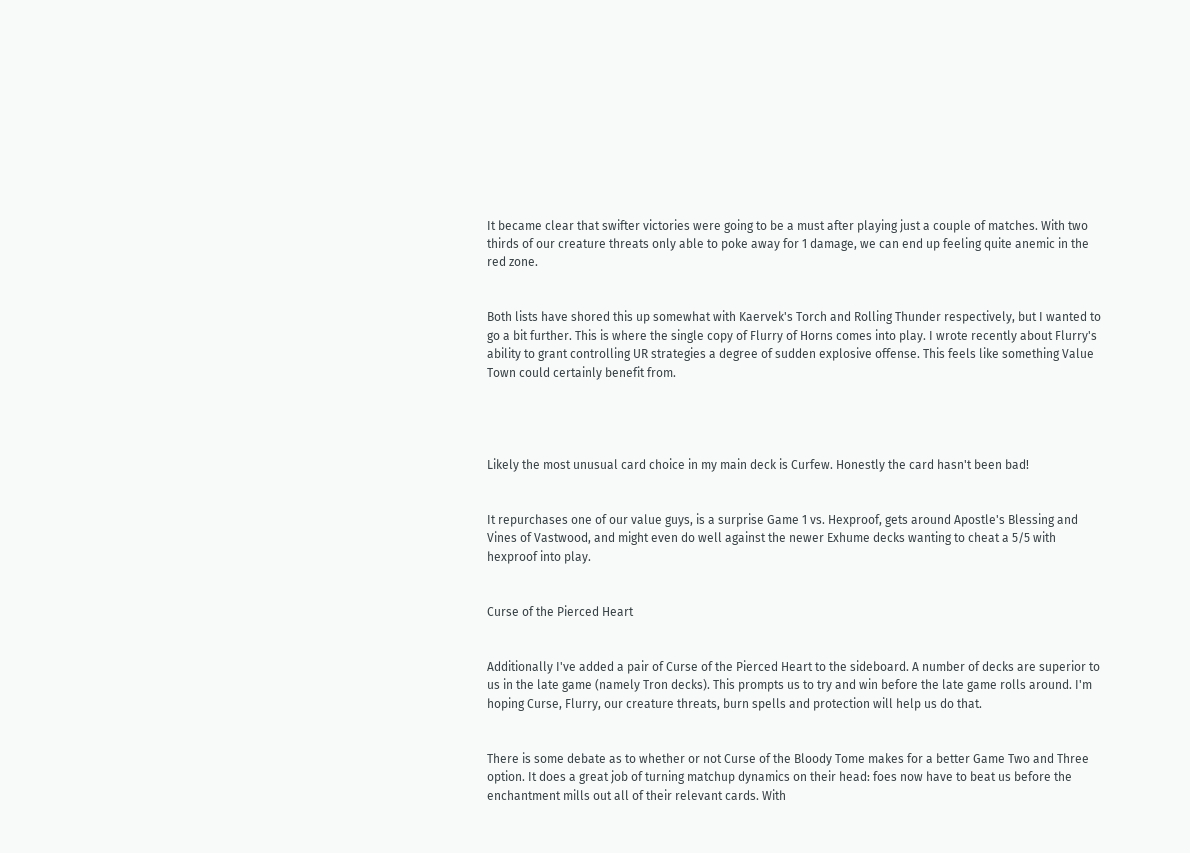It became clear that swifter victories were going to be a must after playing just a couple of matches. With two thirds of our creature threats only able to poke away for 1 damage, we can end up feeling quite anemic in the red zone.


Both lists have shored this up somewhat with Kaervek's Torch and Rolling Thunder respectively, but I wanted to go a bit further. This is where the single copy of Flurry of Horns comes into play. I wrote recently about Flurry's ability to grant controlling UR strategies a degree of sudden explosive offense. This feels like something Value Town could certainly benefit from.




Likely the most unusual card choice in my main deck is Curfew. Honestly the card hasn't been bad!


It repurchases one of our value guys, is a surprise Game 1 vs. Hexproof, gets around Apostle's Blessing and Vines of Vastwood, and might even do well against the newer Exhume decks wanting to cheat a 5/5 with hexproof into play.


Curse of the Pierced Heart


Additionally I've added a pair of Curse of the Pierced Heart to the sideboard. A number of decks are superior to us in the late game (namely Tron decks). This prompts us to try and win before the late game rolls around. I'm hoping Curse, Flurry, our creature threats, burn spells and protection will help us do that.


There is some debate as to whether or not Curse of the Bloody Tome makes for a better Game Two and Three option. It does a great job of turning matchup dynamics on their head: foes now have to beat us before the enchantment mills out all of their relevant cards. With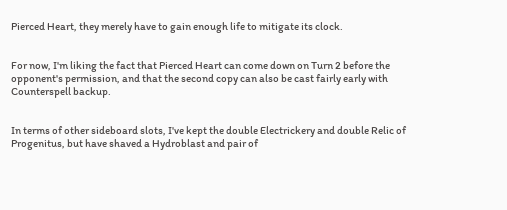Pierced Heart, they merely have to gain enough life to mitigate its clock.


For now, I'm liking the fact that Pierced Heart can come down on Turn 2 before the opponent's permission, and that the second copy can also be cast fairly early with Counterspell backup.


In terms of other sideboard slots, I've kept the double Electrickery and double Relic of Progenitus, but have shaved a Hydroblast and pair of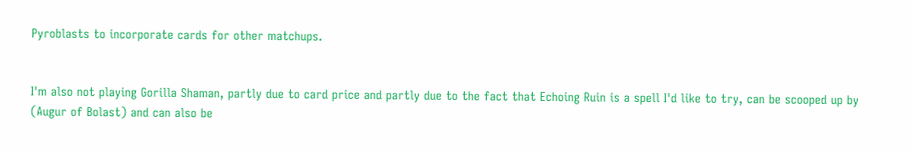Pyroblasts to incorporate cards for other matchups.


I'm also not playing Gorilla Shaman, partly due to card price and partly due to the fact that Echoing Ruin is a spell I'd like to try, can be scooped up by (Augur of Bolast) and can also be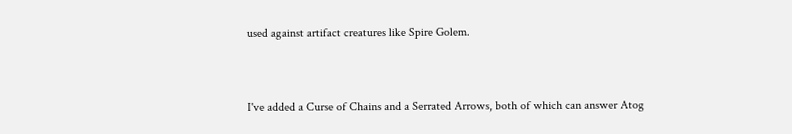used against artifact creatures like Spire Golem.


I've added a Curse of Chains and a Serrated Arrows, both of which can answer Atog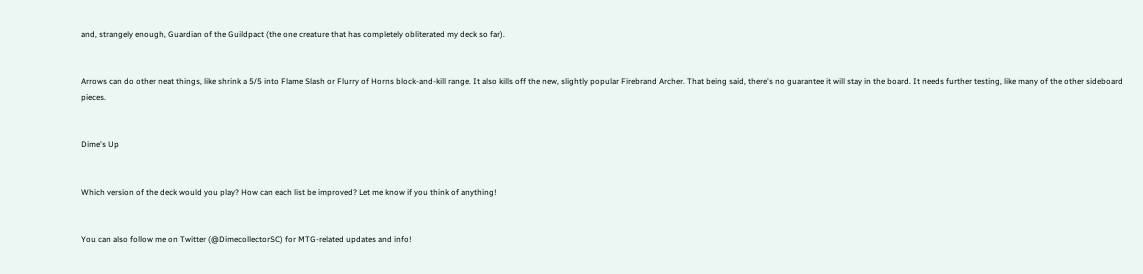and, strangely enough, Guardian of the Guildpact (the one creature that has completely obliterated my deck so far).


Arrows can do other neat things, like shrink a 5/5 into Flame Slash or Flurry of Horns block-and-kill range. It also kills off the new, slightly popular Firebrand Archer. That being said, there's no guarantee it will stay in the board. It needs further testing, like many of the other sideboard pieces.


Dime's Up


Which version of the deck would you play? How can each list be improved? Let me know if you think of anything!


You can also follow me on Twitter (@DimecollectorSC) for MTG-related updates and info!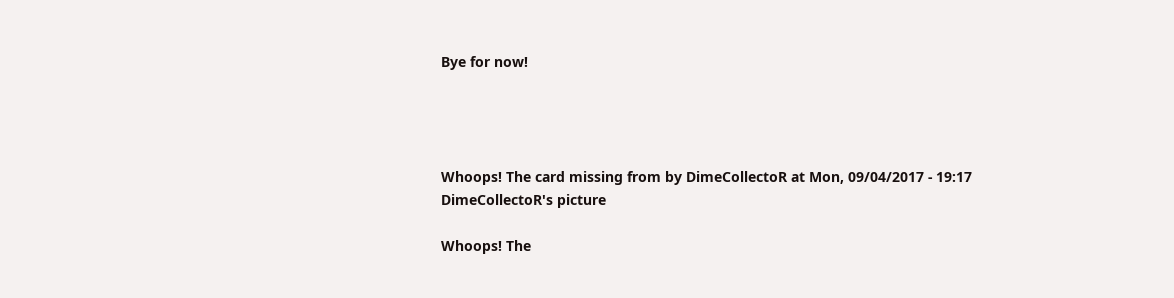Bye for now!




Whoops! The card missing from by DimeCollectoR at Mon, 09/04/2017 - 19:17
DimeCollectoR's picture

Whoops! The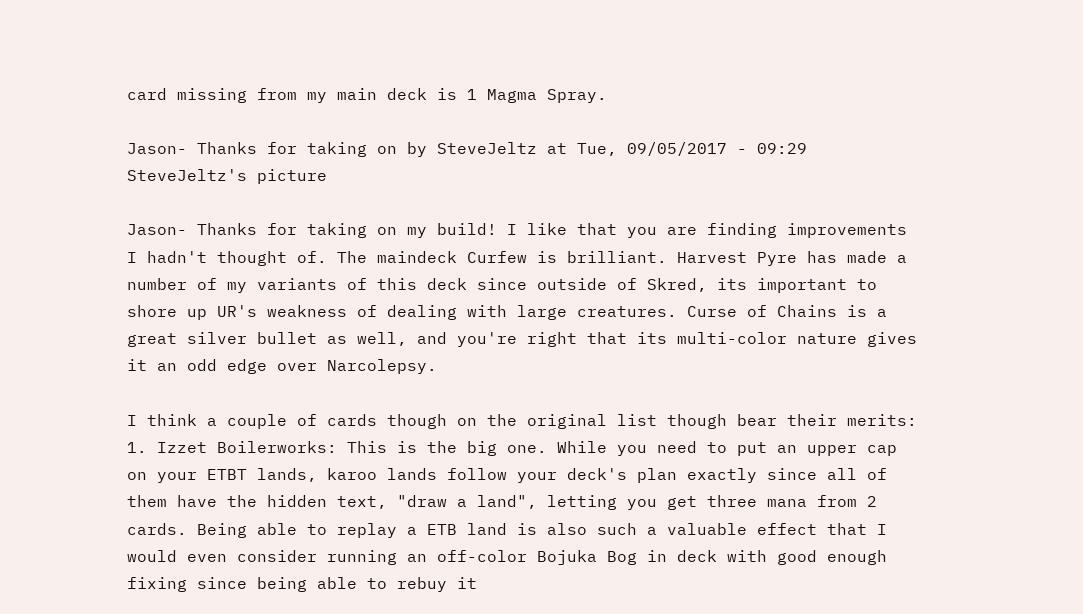card missing from my main deck is 1 Magma Spray.

Jason- Thanks for taking on by SteveJeltz at Tue, 09/05/2017 - 09:29
SteveJeltz's picture

Jason- Thanks for taking on my build! I like that you are finding improvements I hadn't thought of. The maindeck Curfew is brilliant. Harvest Pyre has made a number of my variants of this deck since outside of Skred, its important to shore up UR's weakness of dealing with large creatures. Curse of Chains is a great silver bullet as well, and you're right that its multi-color nature gives it an odd edge over Narcolepsy.

I think a couple of cards though on the original list though bear their merits:
1. Izzet Boilerworks: This is the big one. While you need to put an upper cap on your ETBT lands, karoo lands follow your deck's plan exactly since all of them have the hidden text, "draw a land", letting you get three mana from 2 cards. Being able to replay a ETB land is also such a valuable effect that I would even consider running an off-color Bojuka Bog in deck with good enough fixing since being able to rebuy it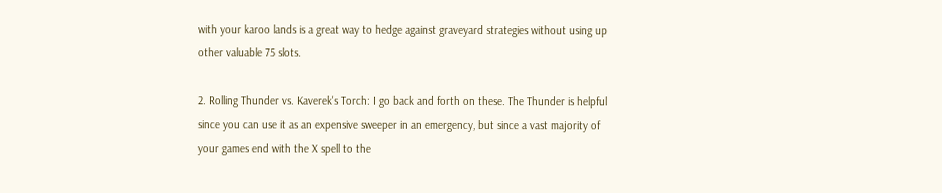with your karoo lands is a great way to hedge against graveyard strategies without using up other valuable 75 slots.

2. Rolling Thunder vs. Kaverek's Torch: I go back and forth on these. The Thunder is helpful since you can use it as an expensive sweeper in an emergency, but since a vast majority of your games end with the X spell to the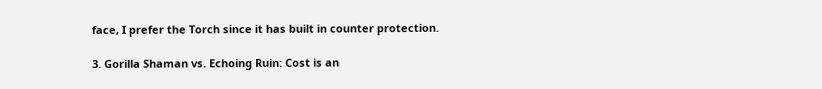face, I prefer the Torch since it has built in counter protection.

3. Gorilla Shaman vs. Echoing Ruin: Cost is an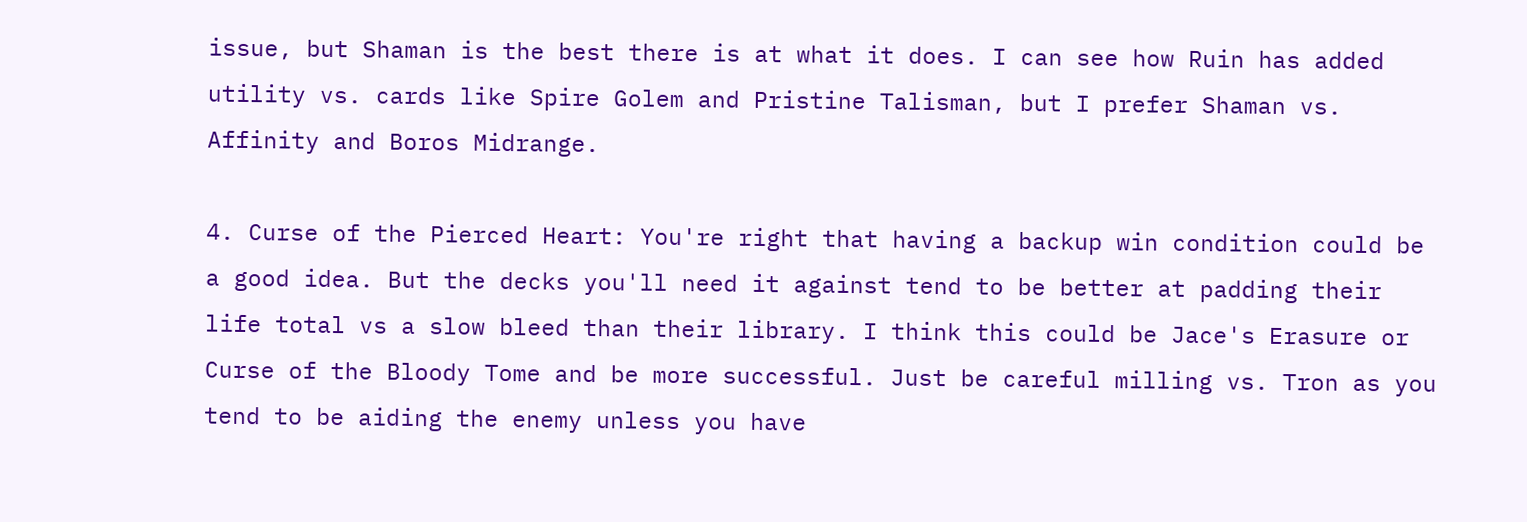issue, but Shaman is the best there is at what it does. I can see how Ruin has added utility vs. cards like Spire Golem and Pristine Talisman, but I prefer Shaman vs. Affinity and Boros Midrange.

4. Curse of the Pierced Heart: You're right that having a backup win condition could be a good idea. But the decks you'll need it against tend to be better at padding their life total vs a slow bleed than their library. I think this could be Jace's Erasure or Curse of the Bloody Tome and be more successful. Just be careful milling vs. Tron as you tend to be aiding the enemy unless you have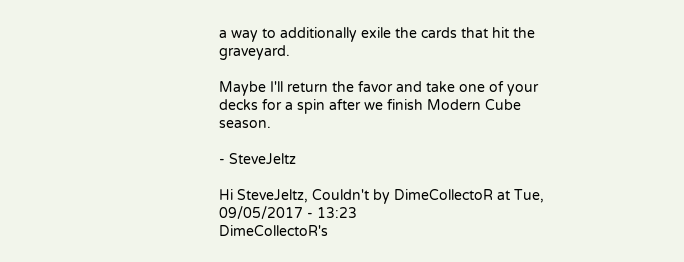a way to additionally exile the cards that hit the graveyard.

Maybe I'll return the favor and take one of your decks for a spin after we finish Modern Cube season.

- SteveJeltz

Hi SteveJeltz, Couldn't by DimeCollectoR at Tue, 09/05/2017 - 13:23
DimeCollectoR's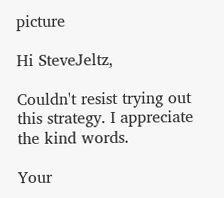picture

Hi SteveJeltz,

Couldn't resist trying out this strategy. I appreciate the kind words.

Your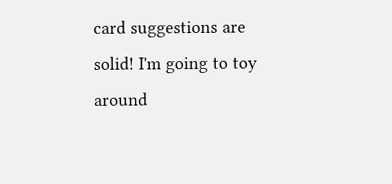card suggestions are solid! I'm going to toy around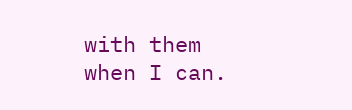with them when I can.